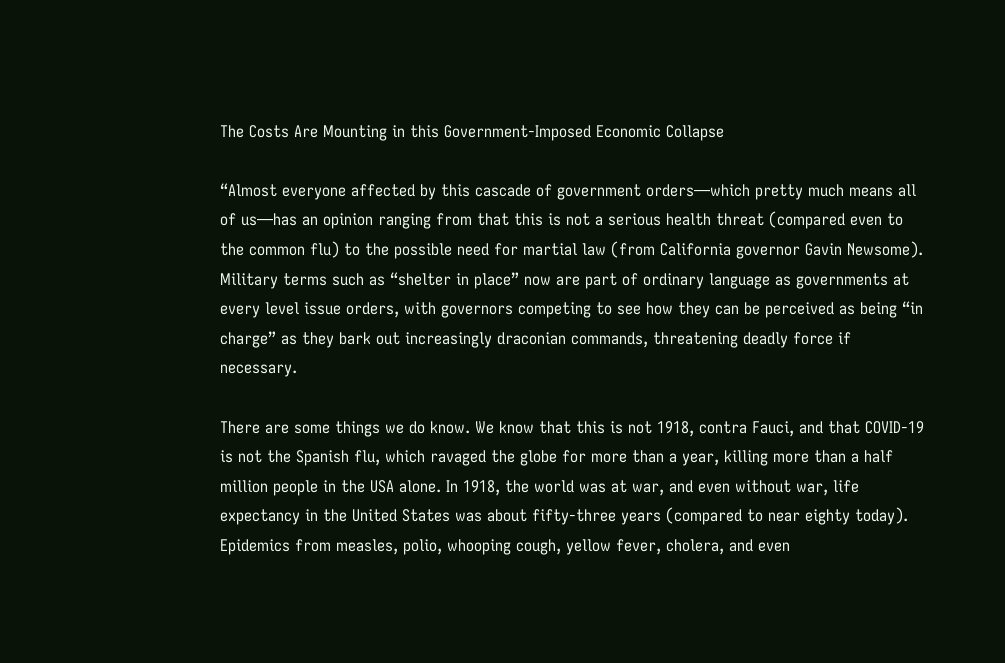The Costs Are Mounting in this Government-Imposed Economic Collapse

“Almost everyone affected by this cascade of government orders—which pretty much means all of us—has an opinion ranging from that this is not a serious health threat (compared even to the common flu) to the possible need for martial law (from California governor Gavin Newsome). Military terms such as “shelter in place” now are part of ordinary language as governments at every level issue orders, with governors competing to see how they can be perceived as being “in charge” as they bark out increasingly draconian commands, threatening deadly force if necessary.

There are some things we do know. We know that this is not 1918, contra Fauci, and that COVID-19 is not the Spanish flu, which ravaged the globe for more than a year, killing more than a half million people in the USA alone. In 1918, the world was at war, and even without war, life expectancy in the United States was about fifty-three years (compared to near eighty today). Epidemics from measles, polio, whooping cough, yellow fever, cholera, and even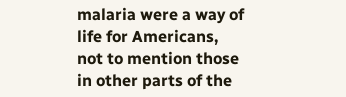malaria were a way of life for Americans, not to mention those in other parts of the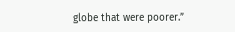globe that were poorer.”